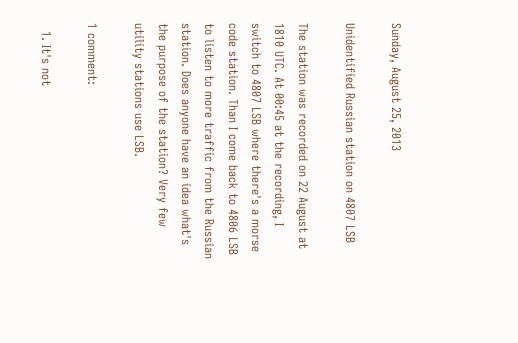Sunday, August 25, 2013

Unidentified Russian station on 4807 LSB

The station was recorded on 22 August at 1810 UTC. At 00:45 at the recording, I switch to 4807 LSB where there's a morse code station. Than I come back to 4806 LSB to listen to more traffic from the Russian station. Does anyone have an idea what's the purpose of the station? Very few utility stations use LSB.

1 comment:

  1. It's not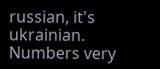russian, it's ukrainian. Numbers very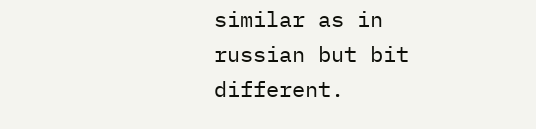similar as in russian but bit different.